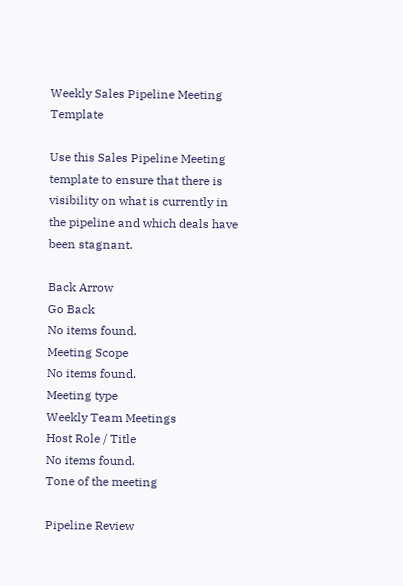Weekly Sales Pipeline Meeting Template

Use this Sales Pipeline Meeting template to ensure that there is visibility on what is currently in the pipeline and which deals have been stagnant.

Back Arrow
Go Back
No items found.
Meeting Scope
No items found.
Meeting type
Weekly Team Meetings
Host Role / Title
No items found.
Tone of the meeting

Pipeline Review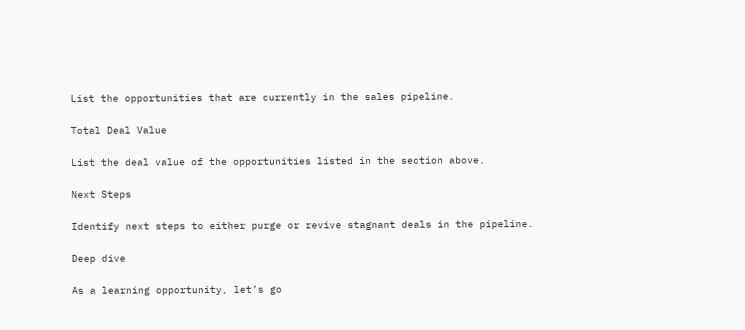List the opportunities that are currently in the sales pipeline.

Total Deal Value

List the deal value of the opportunities listed in the section above.

Next Steps

Identify next steps to either purge or revive stagnant deals in the pipeline.

Deep dive

As a learning opportunity, let’s go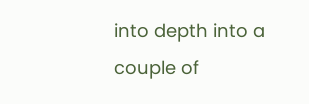into depth into a couple of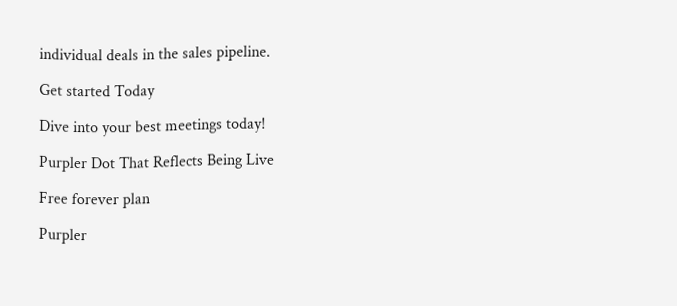individual deals in the sales pipeline.

Get started Today

Dive into your best meetings today!

Purpler Dot That Reflects Being Live

Free forever plan

Purpler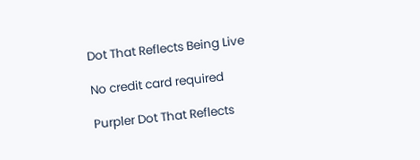Dot That Reflects Being Live

No credit card required

Purpler Dot That Reflects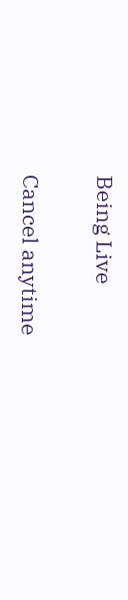Being Live

Cancel anytime